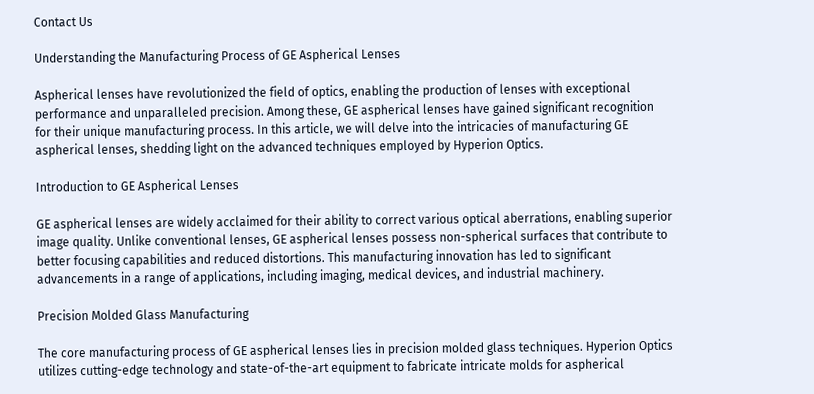Contact Us

Understanding the Manufacturing Process of GE Aspherical Lenses

Aspherical lenses have revolutionized the field of optics, enabling the production of lenses with exceptional performance and unparalleled precision. Among these, GE aspherical lenses have gained significant recognition for their unique manufacturing process. In this article, we will delve into the intricacies of manufacturing GE aspherical lenses, shedding light on the advanced techniques employed by Hyperion Optics.

Introduction to GE Aspherical Lenses

GE aspherical lenses are widely acclaimed for their ability to correct various optical aberrations, enabling superior image quality. Unlike conventional lenses, GE aspherical lenses possess non-spherical surfaces that contribute to better focusing capabilities and reduced distortions. This manufacturing innovation has led to significant advancements in a range of applications, including imaging, medical devices, and industrial machinery.

Precision Molded Glass Manufacturing

The core manufacturing process of GE aspherical lenses lies in precision molded glass techniques. Hyperion Optics utilizes cutting-edge technology and state-of-the-art equipment to fabricate intricate molds for aspherical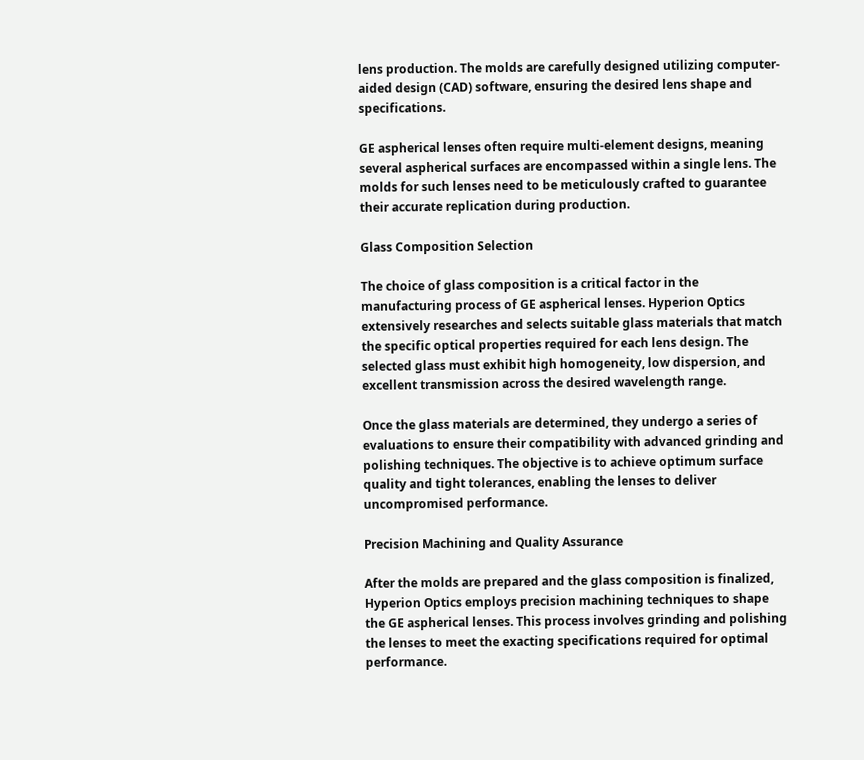lens production. The molds are carefully designed utilizing computer-aided design (CAD) software, ensuring the desired lens shape and specifications.

GE aspherical lenses often require multi-element designs, meaning several aspherical surfaces are encompassed within a single lens. The molds for such lenses need to be meticulously crafted to guarantee their accurate replication during production.

Glass Composition Selection

The choice of glass composition is a critical factor in the manufacturing process of GE aspherical lenses. Hyperion Optics extensively researches and selects suitable glass materials that match the specific optical properties required for each lens design. The selected glass must exhibit high homogeneity, low dispersion, and excellent transmission across the desired wavelength range.

Once the glass materials are determined, they undergo a series of evaluations to ensure their compatibility with advanced grinding and polishing techniques. The objective is to achieve optimum surface quality and tight tolerances, enabling the lenses to deliver uncompromised performance.

Precision Machining and Quality Assurance

After the molds are prepared and the glass composition is finalized, Hyperion Optics employs precision machining techniques to shape the GE aspherical lenses. This process involves grinding and polishing the lenses to meet the exacting specifications required for optimal performance.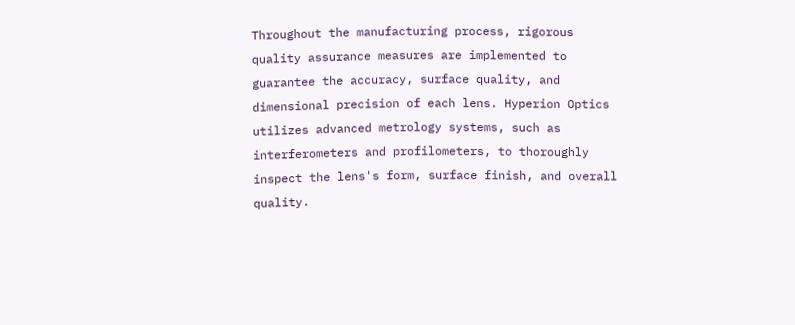Throughout the manufacturing process, rigorous quality assurance measures are implemented to guarantee the accuracy, surface quality, and dimensional precision of each lens. Hyperion Optics utilizes advanced metrology systems, such as interferometers and profilometers, to thoroughly inspect the lens's form, surface finish, and overall quality.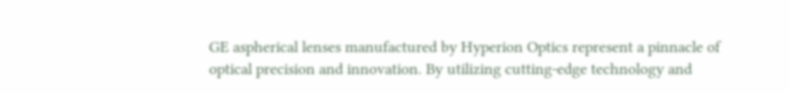GE aspherical lenses manufactured by Hyperion Optics represent a pinnacle of optical precision and innovation. By utilizing cutting-edge technology and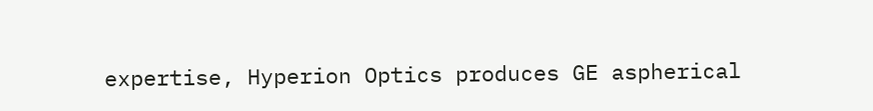expertise, Hyperion Optics produces GE aspherical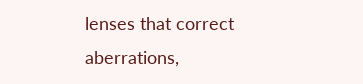lenses that correct aberrations,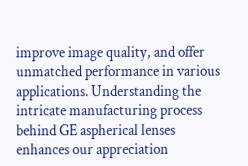improve image quality, and offer unmatched performance in various applications. Understanding the intricate manufacturing process behind GE aspherical lenses enhances our appreciation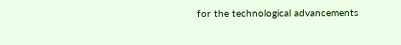for the technological advancements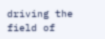driving the field of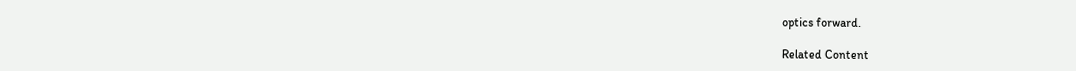optics forward.

Related Content